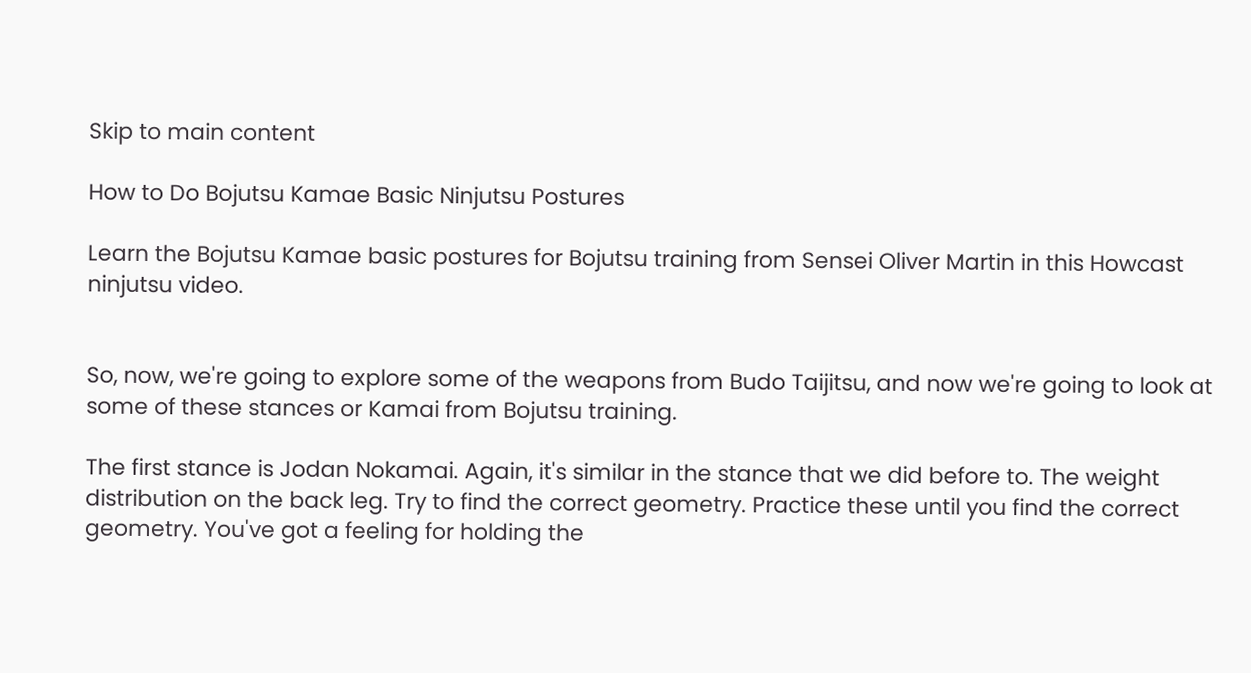Skip to main content

How to Do Bojutsu Kamae Basic Ninjutsu Postures

Learn the Bojutsu Kamae basic postures for Bojutsu training from Sensei Oliver Martin in this Howcast ninjutsu video.


So, now, we're going to explore some of the weapons from Budo Taijitsu, and now we're going to look at some of these stances or Kamai from Bojutsu training.

The first stance is Jodan Nokamai. Again, it's similar in the stance that we did before to. The weight distribution on the back leg. Try to find the correct geometry. Practice these until you find the correct geometry. You've got a feeling for holding the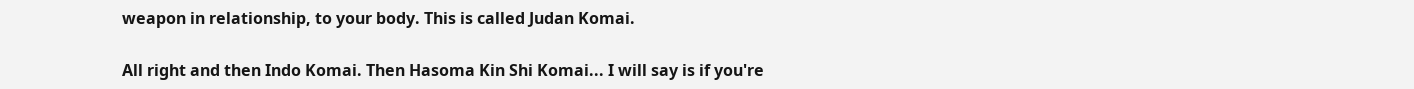weapon in relationship, to your body. This is called Judan Komai.

All right and then Indo Komai. Then Hasoma Kin Shi Komai... I will say is if you're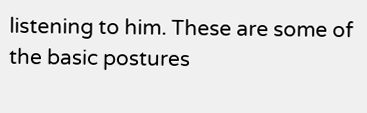listening to him. These are some of the basic postures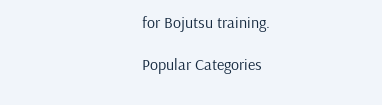for Bojutsu training.

Popular Categories